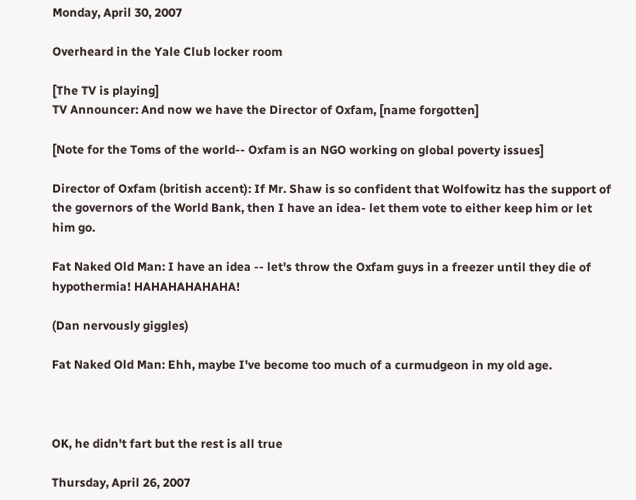Monday, April 30, 2007

Overheard in the Yale Club locker room

[The TV is playing]
TV Announcer: And now we have the Director of Oxfam, [name forgotten]

[Note for the Toms of the world-- Oxfam is an NGO working on global poverty issues]

Director of Oxfam (british accent): If Mr. Shaw is so confident that Wolfowitz has the support of the governors of the World Bank, then I have an idea- let them vote to either keep him or let him go.

Fat Naked Old Man: I have an idea -- let's throw the Oxfam guys in a freezer until they die of hypothermia! HAHAHAHAHAHA!

(Dan nervously giggles)

Fat Naked Old Man: Ehh, maybe I've become too much of a curmudgeon in my old age.



OK, he didn't fart but the rest is all true

Thursday, April 26, 2007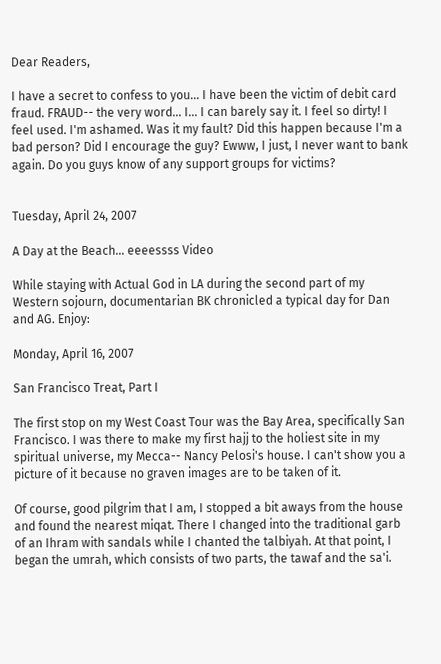Dear Readers,

I have a secret to confess to you... I have been the victim of debit card fraud. FRAUD-- the very word... I... I can barely say it. I feel so dirty! I feel used. I'm ashamed. Was it my fault? Did this happen because I'm a bad person? Did I encourage the guy? Ewww, I just, I never want to bank again. Do you guys know of any support groups for victims?


Tuesday, April 24, 2007

A Day at the Beach... eeeessss Video

While staying with Actual God in LA during the second part of my Western sojourn, documentarian BK chronicled a typical day for Dan and AG. Enjoy:

Monday, April 16, 2007

San Francisco Treat, Part I

The first stop on my West Coast Tour was the Bay Area, specifically San Francisco. I was there to make my first hajj to the holiest site in my spiritual universe, my Mecca-- Nancy Pelosi's house. I can't show you a picture of it because no graven images are to be taken of it.

Of course, good pilgrim that I am, I stopped a bit aways from the house and found the nearest miqat. There I changed into the traditional garb of an Ihram with sandals while I chanted the talbiyah. At that point, I began the umrah, which consists of two parts, the tawaf and the sa'i.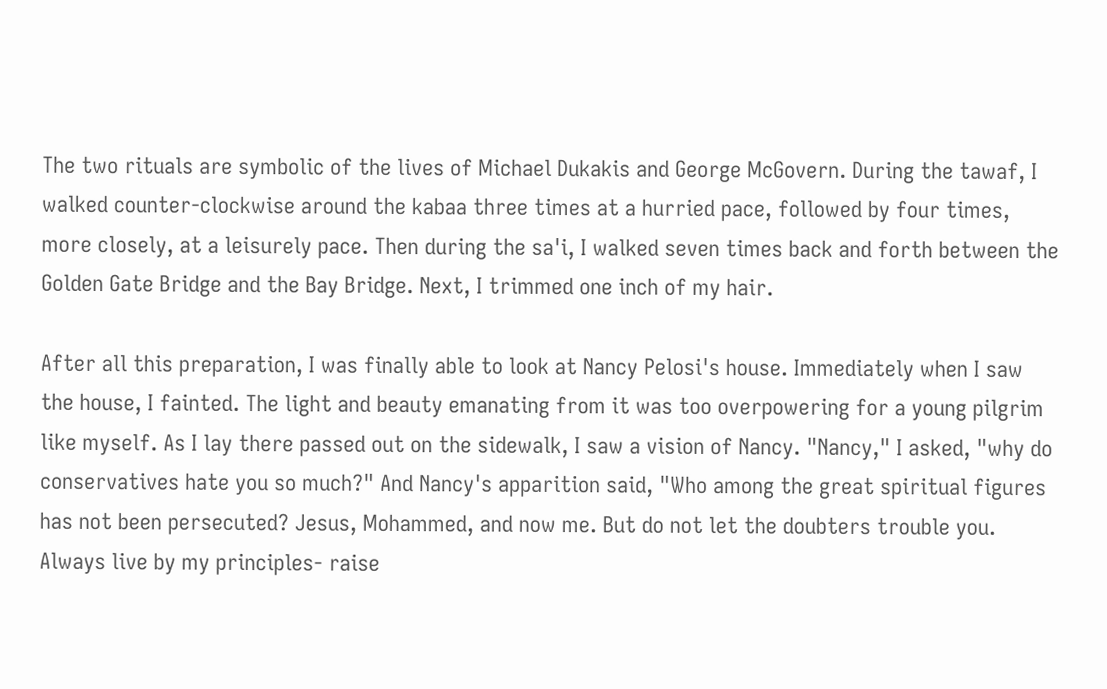The two rituals are symbolic of the lives of Michael Dukakis and George McGovern. During the tawaf, I walked counter-clockwise around the kabaa three times at a hurried pace, followed by four times, more closely, at a leisurely pace. Then during the sa'i, I walked seven times back and forth between the Golden Gate Bridge and the Bay Bridge. Next, I trimmed one inch of my hair.

After all this preparation, I was finally able to look at Nancy Pelosi's house. Immediately when I saw the house, I fainted. The light and beauty emanating from it was too overpowering for a young pilgrim like myself. As I lay there passed out on the sidewalk, I saw a vision of Nancy. "Nancy," I asked, "why do conservatives hate you so much?" And Nancy's apparition said, "Who among the great spiritual figures has not been persecuted? Jesus, Mohammed, and now me. But do not let the doubters trouble you. Always live by my principles- raise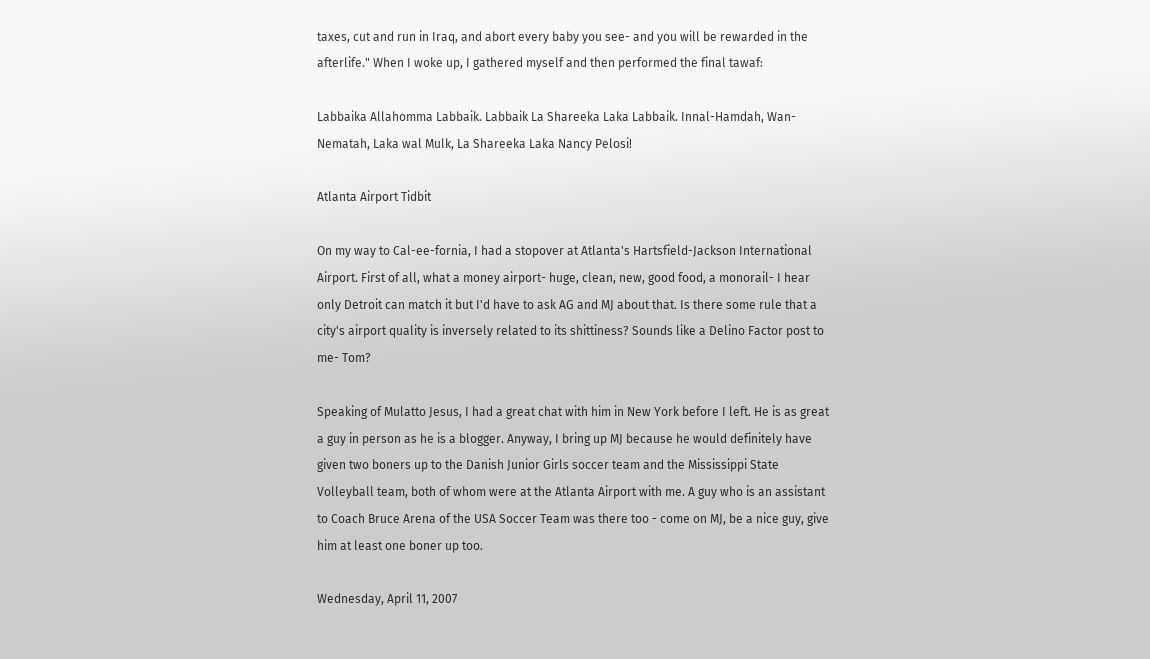taxes, cut and run in Iraq, and abort every baby you see- and you will be rewarded in the afterlife." When I woke up, I gathered myself and then performed the final tawaf:

Labbaika Allahomma Labbaik. Labbaik La Shareeka Laka Labbaik. Innal-Hamdah, Wan-Nematah, Laka wal Mulk, La Shareeka Laka Nancy Pelosi!

Atlanta Airport Tidbit

On my way to Cal-ee-fornia, I had a stopover at Atlanta's Hartsfield-Jackson International Airport. First of all, what a money airport- huge, clean, new, good food, a monorail- I hear only Detroit can match it but I'd have to ask AG and MJ about that. Is there some rule that a city's airport quality is inversely related to its shittiness? Sounds like a Delino Factor post to me- Tom?

Speaking of Mulatto Jesus, I had a great chat with him in New York before I left. He is as great a guy in person as he is a blogger. Anyway, I bring up MJ because he would definitely have given two boners up to the Danish Junior Girls soccer team and the Mississippi State Volleyball team, both of whom were at the Atlanta Airport with me. A guy who is an assistant to Coach Bruce Arena of the USA Soccer Team was there too - come on MJ, be a nice guy, give him at least one boner up too.

Wednesday, April 11, 2007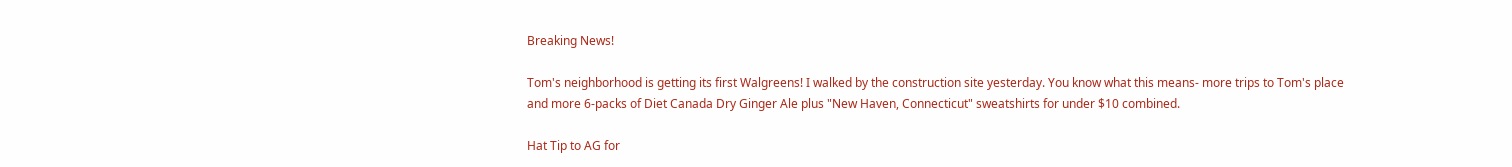Breaking News!

Tom's neighborhood is getting its first Walgreens! I walked by the construction site yesterday. You know what this means- more trips to Tom's place and more 6-packs of Diet Canada Dry Ginger Ale plus "New Haven, Connecticut" sweatshirts for under $10 combined.

Hat Tip to AG for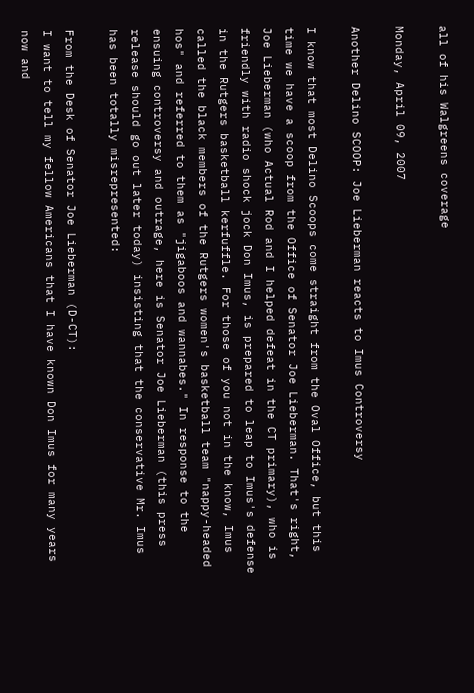all of his Walgreens coverage

Monday, April 09, 2007

Another Delino SCOOP: Joe Lieberman reacts to Imus Controversy

I know that most Delino Scoops come straight from the Oval Office, but this time we have a scoop from the Office of Senator Joe Lieberman. That's right, Joe Lieberman (who Actual Rod and I helped defeat in the CT primary), who is friendly with radio shock jock Don Imus, is prepared to leap to Imus's defense in the Rutgers basketball kerfuffle. For those of you not in the know, Imus called the black members of the Rutgers women's basketball team "nappy-headed hos" and referred to them as "jigaboos and wannabes." In response to the ensuing controversy and outrage, here is Senator Joe Lieberman (this press release should go out later today) insisting that the conservative Mr. Imus has been totally misrepresented:

From the Desk of Senator Joe Lieberman (D-CT):
I want to tell my fellow Americans that I have known Don Imus for many years now and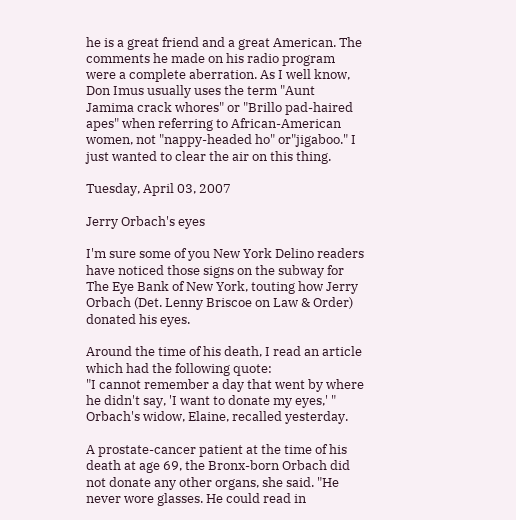he is a great friend and a great American. The comments he made on his radio program were a complete aberration. As I well know, Don Imus usually uses the term "Aunt Jamima crack whores" or "Brillo pad-haired apes" when referring to African-American women, not "nappy-headed ho" or"jigaboo." I just wanted to clear the air on this thing.

Tuesday, April 03, 2007

Jerry Orbach's eyes

I'm sure some of you New York Delino readers have noticed those signs on the subway for The Eye Bank of New York, touting how Jerry Orbach (Det. Lenny Briscoe on Law & Order) donated his eyes.

Around the time of his death, I read an article which had the following quote:
"I cannot remember a day that went by where he didn't say, 'I want to donate my eyes,' " Orbach's widow, Elaine, recalled yesterday.

A prostate-cancer patient at the time of his death at age 69, the Bronx-born Orbach did not donate any other organs, she said. "He never wore glasses. He could read in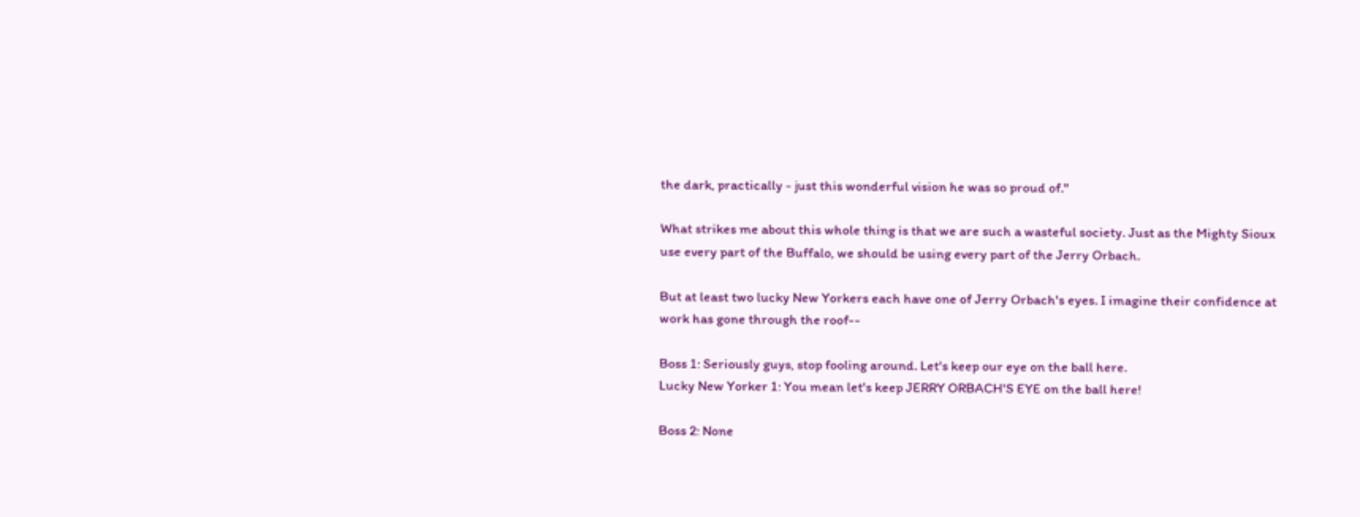the dark, practically - just this wonderful vision he was so proud of."

What strikes me about this whole thing is that we are such a wasteful society. Just as the Mighty Sioux use every part of the Buffalo, we should be using every part of the Jerry Orbach.

But at least two lucky New Yorkers each have one of Jerry Orbach's eyes. I imagine their confidence at work has gone through the roof--

Boss 1: Seriously guys, stop fooling around. Let's keep our eye on the ball here.
Lucky New Yorker 1: You mean let's keep JERRY ORBACH'S EYE on the ball here!

Boss 2: None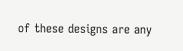of these designs are any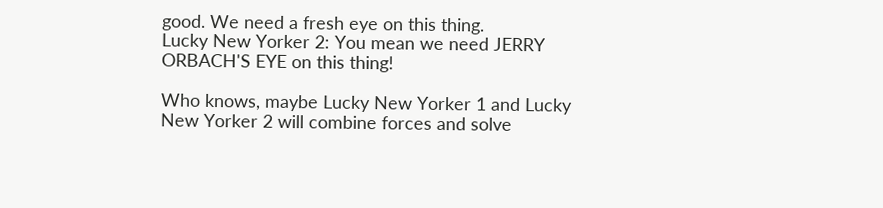good. We need a fresh eye on this thing.
Lucky New Yorker 2: You mean we need JERRY ORBACH'S EYE on this thing!

Who knows, maybe Lucky New Yorker 1 and Lucky New Yorker 2 will combine forces and solve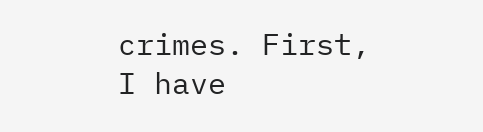crimes. First, I have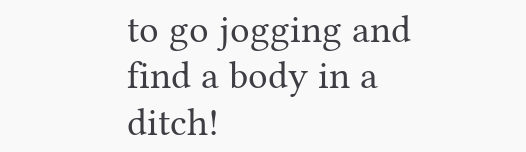to go jogging and find a body in a ditch!